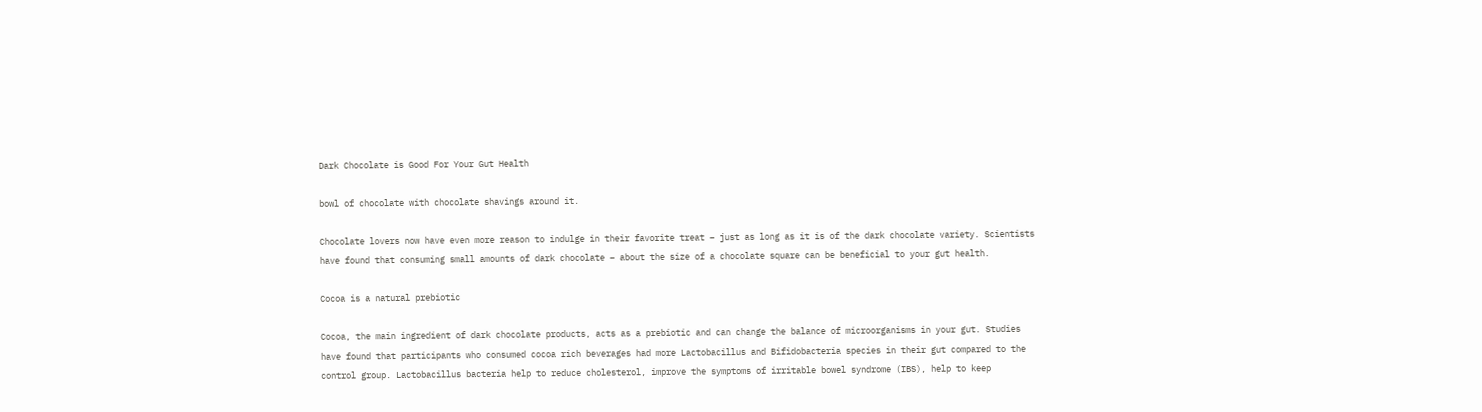Dark Chocolate is Good For Your Gut Health

bowl of chocolate with chocolate shavings around it.

Chocolate lovers now have even more reason to indulge in their favorite treat – just as long as it is of the dark chocolate variety. Scientists have found that consuming small amounts of dark chocolate – about the size of a chocolate square can be beneficial to your gut health.

Cocoa is a natural prebiotic

Cocoa, the main ingredient of dark chocolate products, acts as a prebiotic and can change the balance of microorganisms in your gut. Studies have found that participants who consumed cocoa rich beverages had more Lactobacillus and Bifidobacteria species in their gut compared to the control group. Lactobacillus bacteria help to reduce cholesterol, improve the symptoms of irritable bowel syndrome (IBS), help to keep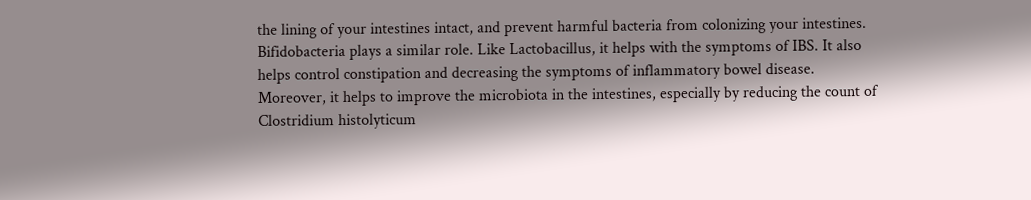the lining of your intestines intact, and prevent harmful bacteria from colonizing your intestines.  Bifidobacteria plays a similar role. Like Lactobacillus, it helps with the symptoms of IBS. It also helps control constipation and decreasing the symptoms of inflammatory bowel disease. Moreover, it helps to improve the microbiota in the intestines, especially by reducing the count of Clostridium histolyticum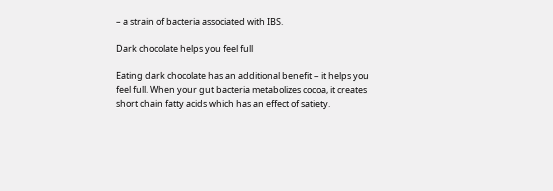– a strain of bacteria associated with IBS.

Dark chocolate helps you feel full

Eating dark chocolate has an additional benefit – it helps you feel full. When your gut bacteria metabolizes cocoa, it creates short chain fatty acids which has an effect of satiety.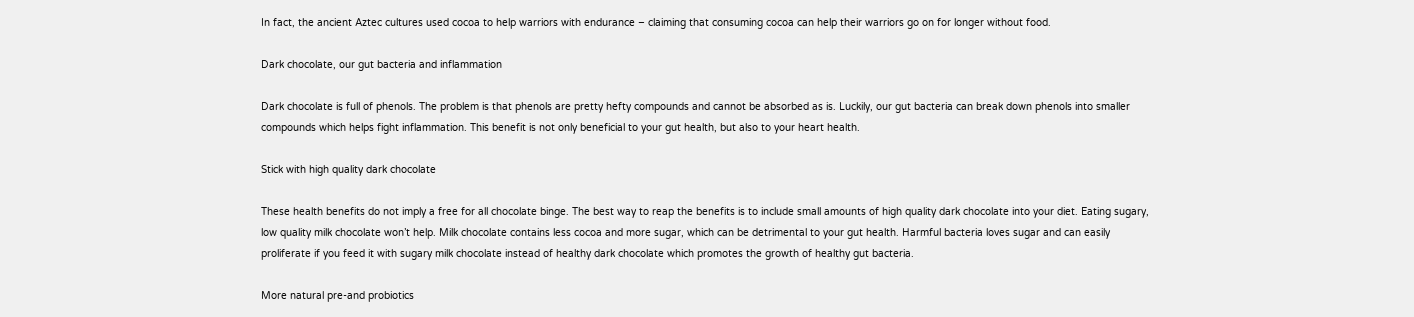In fact, the ancient Aztec cultures used cocoa to help warriors with endurance – claiming that consuming cocoa can help their warriors go on for longer without food.

Dark chocolate, our gut bacteria and inflammation

Dark chocolate is full of phenols. The problem is that phenols are pretty hefty compounds and cannot be absorbed as is. Luckily, our gut bacteria can break down phenols into smaller compounds which helps fight inflammation. This benefit is not only beneficial to your gut health, but also to your heart health.

Stick with high quality dark chocolate

These health benefits do not imply a free for all chocolate binge. The best way to reap the benefits is to include small amounts of high quality dark chocolate into your diet. Eating sugary, low quality milk chocolate won’t help. Milk chocolate contains less cocoa and more sugar, which can be detrimental to your gut health. Harmful bacteria loves sugar and can easily proliferate if you feed it with sugary milk chocolate instead of healthy dark chocolate which promotes the growth of healthy gut bacteria.

More natural pre-and probiotics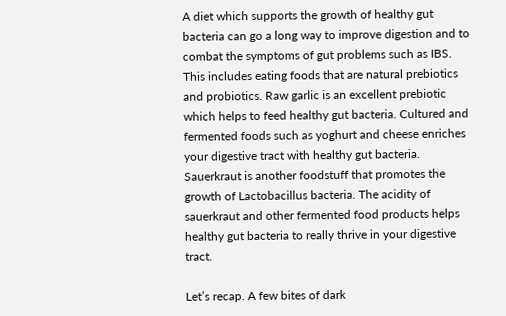A diet which supports the growth of healthy gut bacteria can go a long way to improve digestion and to combat the symptoms of gut problems such as IBS. This includes eating foods that are natural prebiotics and probiotics. Raw garlic is an excellent prebiotic which helps to feed healthy gut bacteria. Cultured and fermented foods such as yoghurt and cheese enriches your digestive tract with healthy gut bacteria. Sauerkraut is another foodstuff that promotes the growth of Lactobacillus bacteria. The acidity of sauerkraut and other fermented food products helps healthy gut bacteria to really thrive in your digestive tract.

Let’s recap. A few bites of dark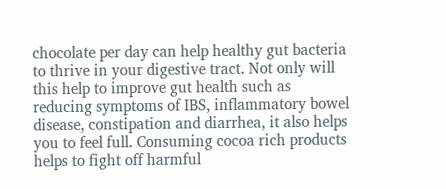chocolate per day can help healthy gut bacteria to thrive in your digestive tract. Not only will this help to improve gut health such as reducing symptoms of IBS, inflammatory bowel disease, constipation and diarrhea, it also helps you to feel full. Consuming cocoa rich products helps to fight off harmful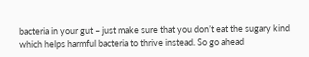bacteria in your gut – just make sure that you don’t eat the sugary kind which helps harmful bacteria to thrive instead. So go ahead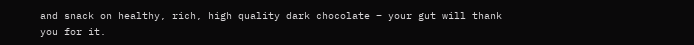and snack on healthy, rich, high quality dark chocolate – your gut will thank you for it.